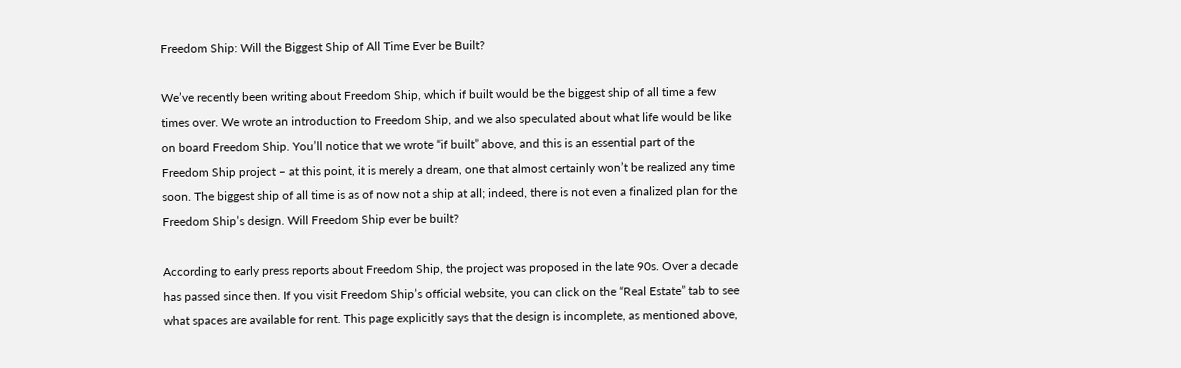Freedom Ship: Will the Biggest Ship of All Time Ever be Built?

We’ve recently been writing about Freedom Ship, which if built would be the biggest ship of all time a few times over. We wrote an introduction to Freedom Ship, and we also speculated about what life would be like on board Freedom Ship. You’ll notice that we wrote “if built” above, and this is an essential part of the Freedom Ship project – at this point, it is merely a dream, one that almost certainly won’t be realized any time soon. The biggest ship of all time is as of now not a ship at all; indeed, there is not even a finalized plan for the Freedom Ship’s design. Will Freedom Ship ever be built?

According to early press reports about Freedom Ship, the project was proposed in the late 90s. Over a decade has passed since then. If you visit Freedom Ship’s official website, you can click on the “Real Estate” tab to see what spaces are available for rent. This page explicitly says that the design is incomplete, as mentioned above,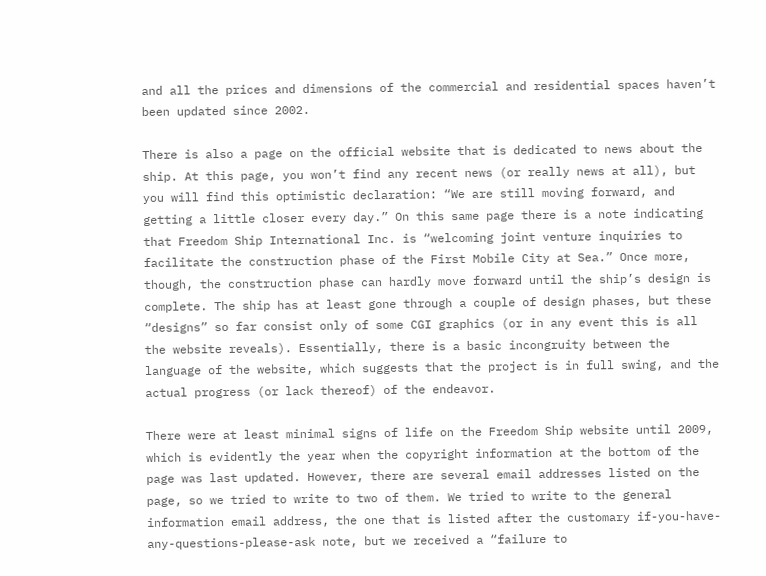and all the prices and dimensions of the commercial and residential spaces haven’t been updated since 2002.

There is also a page on the official website that is dedicated to news about the ship. At this page, you won’t find any recent news (or really news at all), but you will find this optimistic declaration: “We are still moving forward, and getting a little closer every day.” On this same page there is a note indicating that Freedom Ship International Inc. is “welcoming joint venture inquiries to facilitate the construction phase of the First Mobile City at Sea.” Once more, though, the construction phase can hardly move forward until the ship’s design is complete. The ship has at least gone through a couple of design phases, but these “designs” so far consist only of some CGI graphics (or in any event this is all the website reveals). Essentially, there is a basic incongruity between the language of the website, which suggests that the project is in full swing, and the actual progress (or lack thereof) of the endeavor.

There were at least minimal signs of life on the Freedom Ship website until 2009, which is evidently the year when the copyright information at the bottom of the page was last updated. However, there are several email addresses listed on the page, so we tried to write to two of them. We tried to write to the general information email address, the one that is listed after the customary if-you-have-any-questions-please-ask note, but we received a “failure to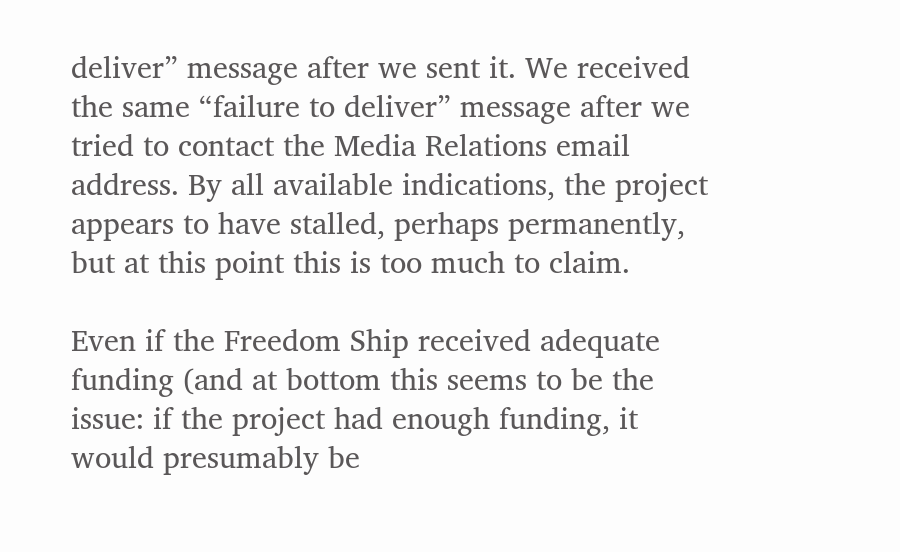deliver” message after we sent it. We received the same “failure to deliver” message after we tried to contact the Media Relations email address. By all available indications, the project appears to have stalled, perhaps permanently, but at this point this is too much to claim.

Even if the Freedom Ship received adequate funding (and at bottom this seems to be the issue: if the project had enough funding, it would presumably be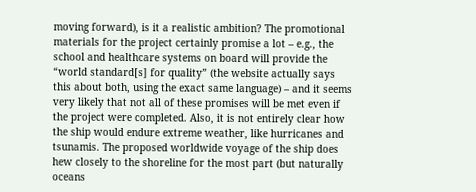moving forward), is it a realistic ambition? The promotional materials for the project certainly promise a lot – e.g., the school and healthcare systems on board will provide the “world standard[s] for quality” (the website actually says this about both, using the exact same language) – and it seems very likely that not all of these promises will be met even if the project were completed. Also, it is not entirely clear how the ship would endure extreme weather, like hurricanes and tsunamis. The proposed worldwide voyage of the ship does hew closely to the shoreline for the most part (but naturally oceans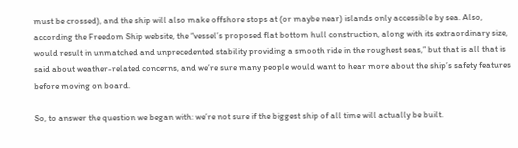must be crossed), and the ship will also make offshore stops at (or maybe near) islands only accessible by sea. Also, according the Freedom Ship website, the “vessel’s proposed flat bottom hull construction, along with its extraordinary size, would result in unmatched and unprecedented stability providing a smooth ride in the roughest seas,” but that is all that is said about weather-related concerns, and we’re sure many people would want to hear more about the ship’s safety features before moving on board.

So, to answer the question we began with: we’re not sure if the biggest ship of all time will actually be built.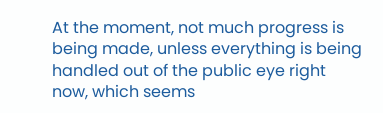At the moment, not much progress is being made, unless everything is being handled out of the public eye right now, which seems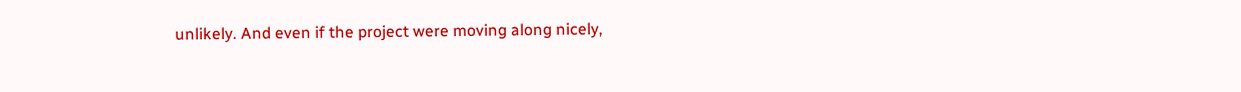unlikely. And even if the project were moving along nicely,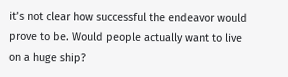it’s not clear how successful the endeavor would prove to be. Would people actually want to live on a huge ship?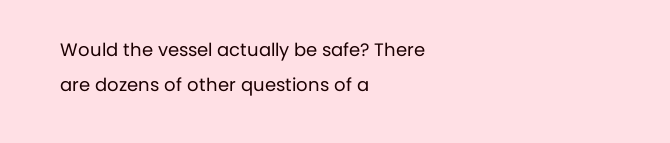Would the vessel actually be safe? There are dozens of other questions of a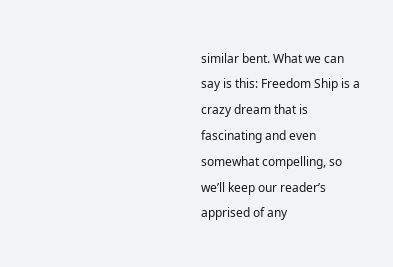similar bent. What we can say is this: Freedom Ship is a crazy dream that is fascinating and even somewhat compelling, so we’ll keep our reader’s apprised of any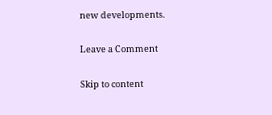new developments.

Leave a Comment

Skip to content